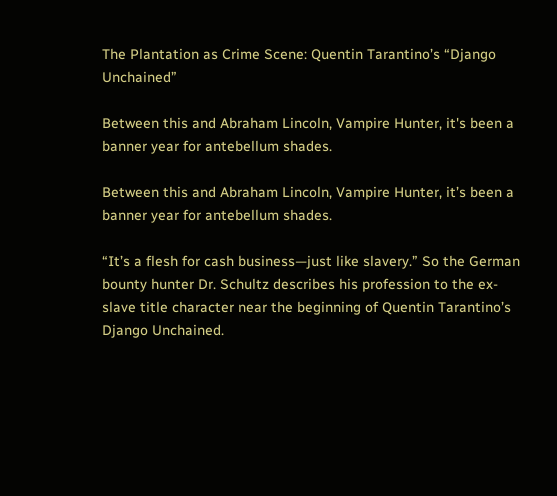The Plantation as Crime Scene: Quentin Tarantino’s “Django Unchained”

Between this and Abraham Lincoln, Vampire Hunter, it's been a banner year for antebellum shades.

Between this and Abraham Lincoln, Vampire Hunter, it’s been a banner year for antebellum shades.

“It’s a flesh for cash business—just like slavery.” So the German bounty hunter Dr. Schultz describes his profession to the ex-slave title character near the beginning of Quentin Tarantino’s Django Unchained.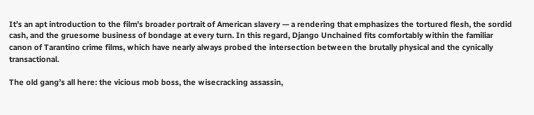It’s an apt introduction to the film’s broader portrait of American slavery — a rendering that emphasizes the tortured flesh, the sordid cash, and the gruesome business of bondage at every turn. In this regard, Django Unchained fits comfortably within the familiar canon of Tarantino crime films, which have nearly always probed the intersection between the brutally physical and the cynically transactional.

The old gang’s all here: the vicious mob boss, the wisecracking assassin,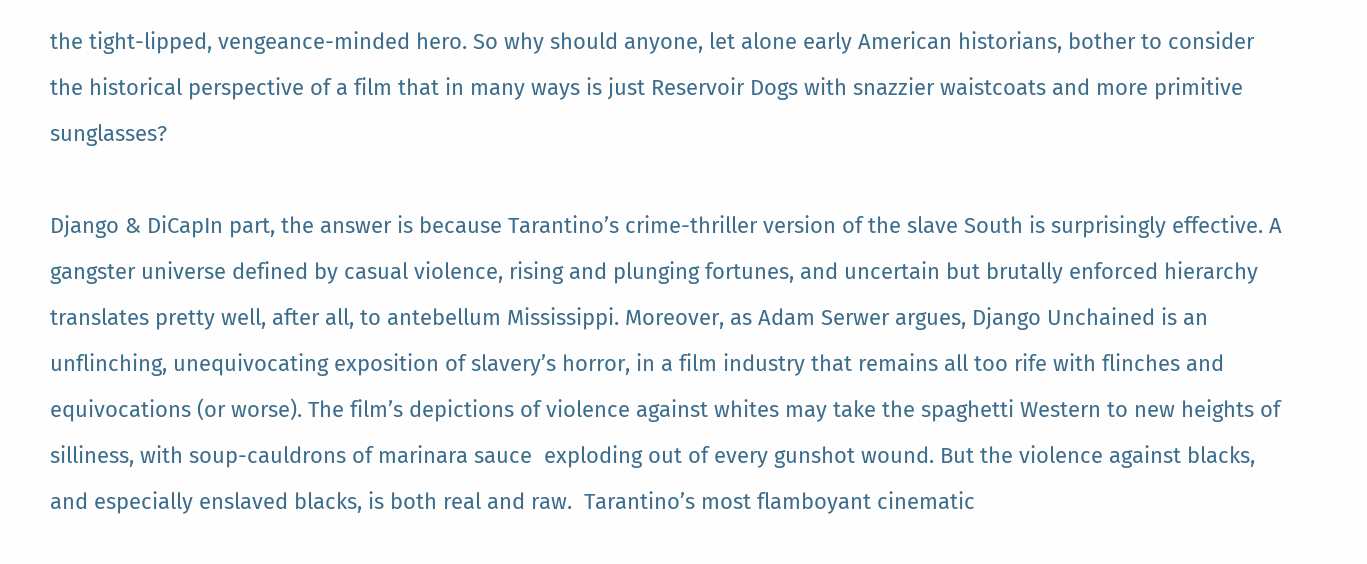the tight-lipped, vengeance-minded hero. So why should anyone, let alone early American historians, bother to consider the historical perspective of a film that in many ways is just Reservoir Dogs with snazzier waistcoats and more primitive sunglasses?

Django & DiCapIn part, the answer is because Tarantino’s crime-thriller version of the slave South is surprisingly effective. A gangster universe defined by casual violence, rising and plunging fortunes, and uncertain but brutally enforced hierarchy translates pretty well, after all, to antebellum Mississippi. Moreover, as Adam Serwer argues, Django Unchained is an unflinching, unequivocating exposition of slavery’s horror, in a film industry that remains all too rife with flinches and equivocations (or worse). The film’s depictions of violence against whites may take the spaghetti Western to new heights of silliness, with soup-cauldrons of marinara sauce  exploding out of every gunshot wound. But the violence against blacks, and especially enslaved blacks, is both real and raw.  Tarantino’s most flamboyant cinematic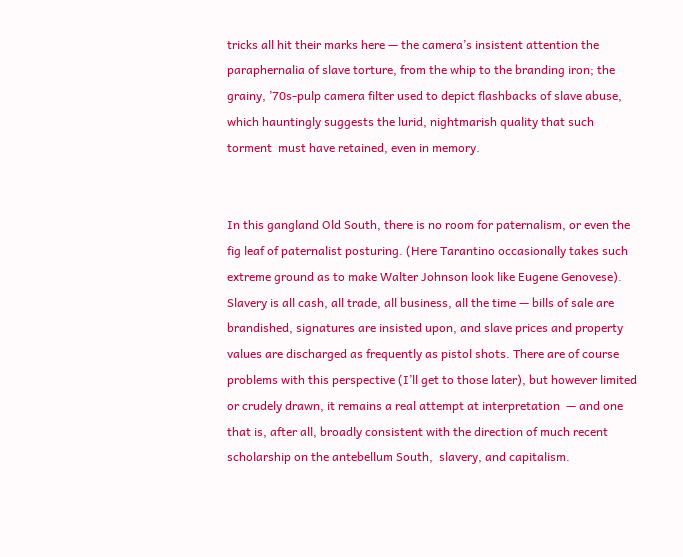tricks all hit their marks here — the camera’s insistent attention the paraphernalia of slave torture, from the whip to the branding iron; the grainy, ’70s-pulp camera filter used to depict flashbacks of slave abuse, which hauntingly suggests the lurid, nightmarish quality that such torment  must have retained, even in memory.


In this gangland Old South, there is no room for paternalism, or even the fig leaf of paternalist posturing. (Here Tarantino occasionally takes such extreme ground as to make Walter Johnson look like Eugene Genovese). Slavery is all cash, all trade, all business, all the time — bills of sale are brandished, signatures are insisted upon, and slave prices and property values are discharged as frequently as pistol shots. There are of course problems with this perspective (I’ll get to those later), but however limited or crudely drawn, it remains a real attempt at interpretation  — and one that is, after all, broadly consistent with the direction of much recent scholarship on the antebellum South,  slavery, and capitalism.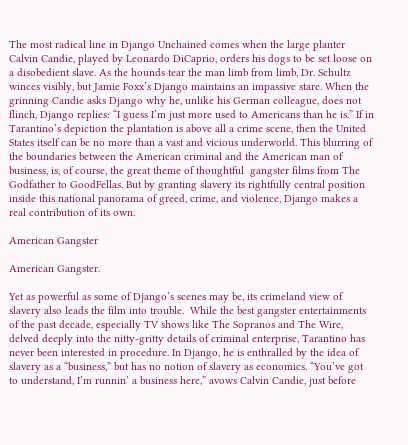The most radical line in Django Unchained comes when the large planter Calvin Candie, played by Leonardo DiCaprio, orders his dogs to be set loose on a disobedient slave. As the hounds tear the man limb from limb, Dr. Schultz winces visibly, but Jamie Foxx’s Django maintains an impassive stare. When the grinning Candie asks Django why he, unlike his German colleague, does not flinch, Django replies: “I guess I’m just more used to Americans than he is.” If in Tarantino’s depiction the plantation is above all a crime scene, then the United States itself can be no more than a vast and vicious underworld. This blurring of the boundaries between the American criminal and the American man of business, is, of course, the great theme of thoughtful  gangster films from The Godfather to GoodFellas. But by granting slavery its rightfully central position inside this national panorama of greed, crime, and violence, Django makes a real contribution of its own.

American Gangster

American Gangster.

Yet as powerful as some of Django’s scenes may be, its crimeland view of slavery also leads the film into trouble.  While the best gangster entertainments of the past decade, especially TV shows like The Sopranos and The Wire, delved deeply into the nitty-gritty details of criminal enterprise, Tarantino has never been interested in procedure. In Django, he is enthralled by the idea of slavery as a “business,” but has no notion of slavery as economics. “You’ve got to understand, I’m runnin’ a business here,” avows Calvin Candie, just before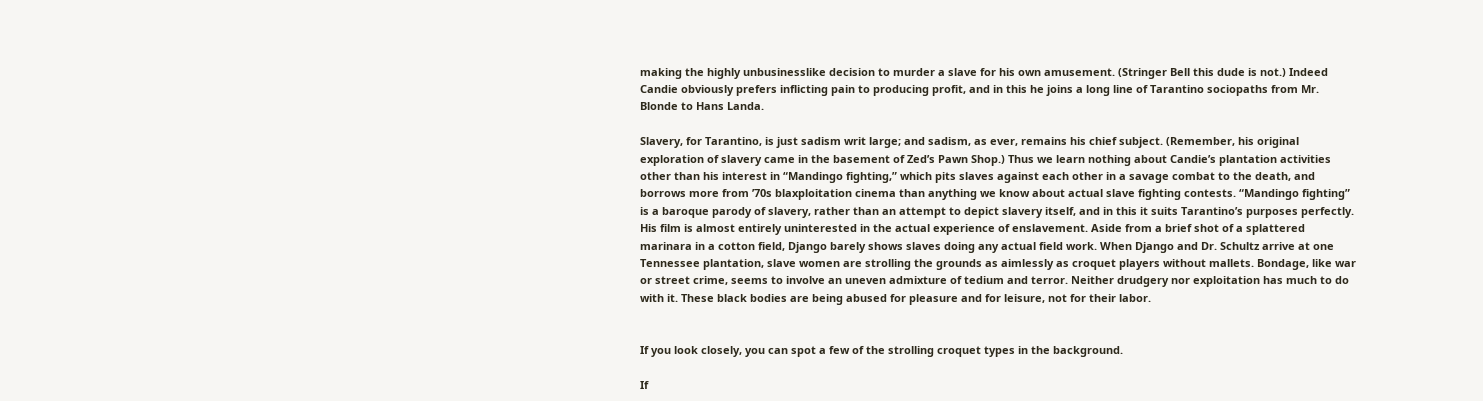making the highly unbusinesslike decision to murder a slave for his own amusement. (Stringer Bell this dude is not.) Indeed Candie obviously prefers inflicting pain to producing profit, and in this he joins a long line of Tarantino sociopaths from Mr. Blonde to Hans Landa.

Slavery, for Tarantino, is just sadism writ large; and sadism, as ever, remains his chief subject. (Remember, his original exploration of slavery came in the basement of Zed’s Pawn Shop.) Thus we learn nothing about Candie’s plantation activities other than his interest in “Mandingo fighting,” which pits slaves against each other in a savage combat to the death, and borrows more from ’70s blaxploitation cinema than anything we know about actual slave fighting contests. “Mandingo fighting” is a baroque parody of slavery, rather than an attempt to depict slavery itself, and in this it suits Tarantino’s purposes perfectly. His film is almost entirely uninterested in the actual experience of enslavement. Aside from a brief shot of a splattered marinara in a cotton field, Django barely shows slaves doing any actual field work. When Django and Dr. Schultz arrive at one Tennessee plantation, slave women are strolling the grounds as aimlessly as croquet players without mallets. Bondage, like war or street crime, seems to involve an uneven admixture of tedium and terror. Neither drudgery nor exploitation has much to do with it. These black bodies are being abused for pleasure and for leisure, not for their labor.


If you look closely, you can spot a few of the strolling croquet types in the background.

If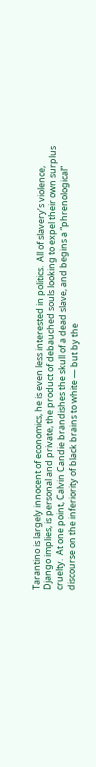Tarantino is largely innocent of economics, he is even less interested in politics.  All of slavery’s violence, Django implies, is personal and private, the product of debauched souls looking to expel their own surplus cruelty.  At one point, Calvin Candie brandishes the skull of a dead slave, and begins a “phrenological” discourse on the inferiority of black brains to white — but by the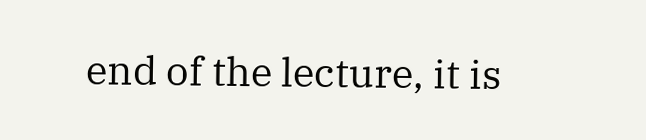end of the lecture, it is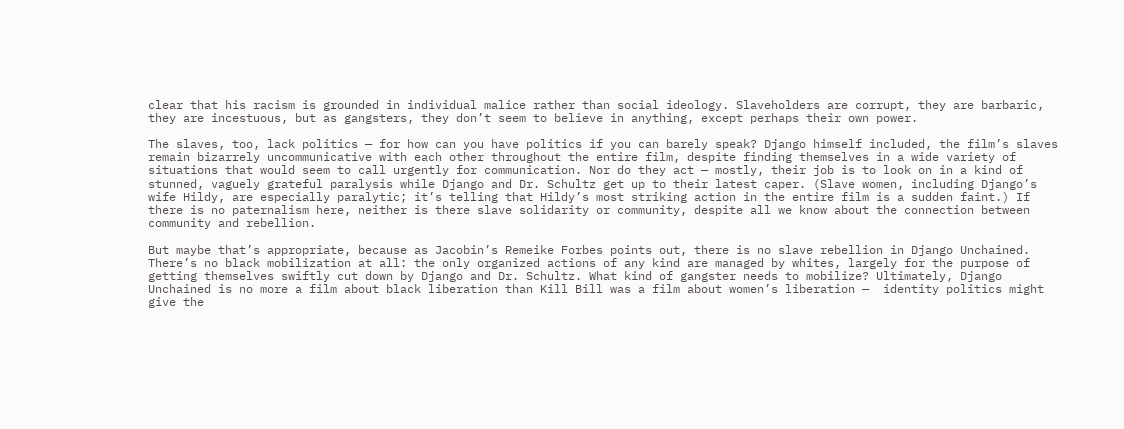clear that his racism is grounded in individual malice rather than social ideology. Slaveholders are corrupt, they are barbaric, they are incestuous, but as gangsters, they don’t seem to believe in anything, except perhaps their own power.

The slaves, too, lack politics — for how can you have politics if you can barely speak? Django himself included, the film’s slaves remain bizarrely uncommunicative with each other throughout the entire film, despite finding themselves in a wide variety of situations that would seem to call urgently for communication. Nor do they act — mostly, their job is to look on in a kind of stunned, vaguely grateful paralysis while Django and Dr. Schultz get up to their latest caper. (Slave women, including Django’s wife Hildy, are especially paralytic; it’s telling that Hildy’s most striking action in the entire film is a sudden faint.) If there is no paternalism here, neither is there slave solidarity or community, despite all we know about the connection between community and rebellion.

But maybe that’s appropriate, because as Jacobin’s Remeike Forbes points out, there is no slave rebellion in Django Unchained. There’s no black mobilization at all: the only organized actions of any kind are managed by whites, largely for the purpose of getting themselves swiftly cut down by Django and Dr. Schultz. What kind of gangster needs to mobilize? Ultimately, Django Unchained is no more a film about black liberation than Kill Bill was a film about women’s liberation —  identity politics might give the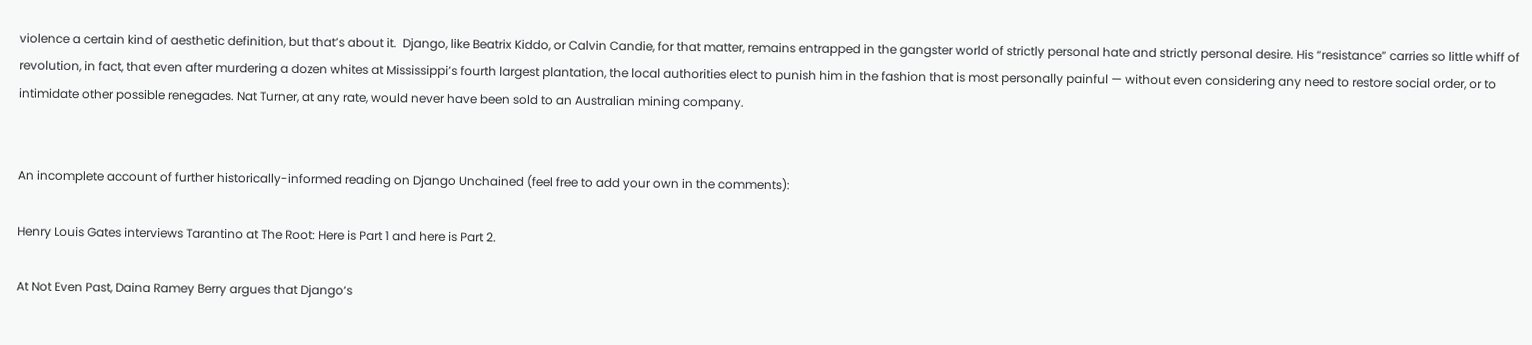violence a certain kind of aesthetic definition, but that’s about it.  Django, like Beatrix Kiddo, or Calvin Candie, for that matter, remains entrapped in the gangster world of strictly personal hate and strictly personal desire. His “resistance” carries so little whiff of revolution, in fact, that even after murdering a dozen whites at Mississippi’s fourth largest plantation, the local authorities elect to punish him in the fashion that is most personally painful — without even considering any need to restore social order, or to intimidate other possible renegades. Nat Turner, at any rate, would never have been sold to an Australian mining company.


An incomplete account of further historically-informed reading on Django Unchained (feel free to add your own in the comments):

Henry Louis Gates interviews Tarantino at The Root: Here is Part 1 and here is Part 2.

At Not Even Past, Daina Ramey Berry argues that Django‘s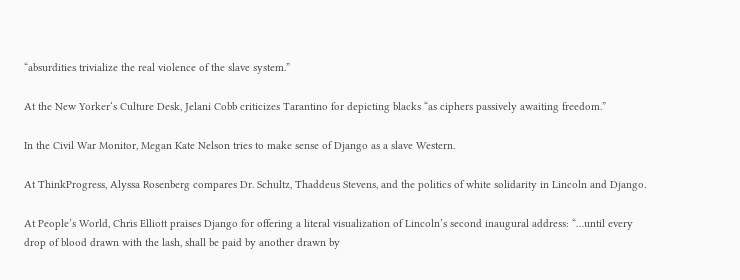“absurdities trivialize the real violence of the slave system.”

At the New Yorker‘s Culture Desk, Jelani Cobb criticizes Tarantino for depicting blacks “as ciphers passively awaiting freedom.”

In the Civil War Monitor, Megan Kate Nelson tries to make sense of Django as a slave Western.

At ThinkProgress, Alyssa Rosenberg compares Dr. Schultz, Thaddeus Stevens, and the politics of white solidarity in Lincoln and Django.

At People’s World, Chris Elliott praises Django for offering a literal visualization of Lincoln’s second inaugural address: “…until every drop of blood drawn with the lash, shall be paid by another drawn by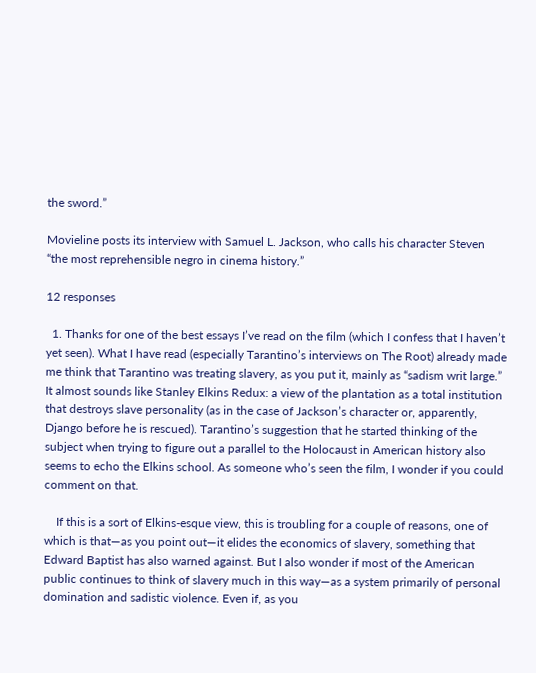the sword.”

Movieline posts its interview with Samuel L. Jackson, who calls his character Steven “the most reprehensible negro in cinema history.”

12 responses

  1. Thanks for one of the best essays I’ve read on the film (which I confess that I haven’t yet seen). What I have read (especially Tarantino’s interviews on The Root) already made me think that Tarantino was treating slavery, as you put it, mainly as “sadism writ large.” It almost sounds like Stanley Elkins Redux: a view of the plantation as a total institution that destroys slave personality (as in the case of Jackson’s character or, apparently, Django before he is rescued). Tarantino’s suggestion that he started thinking of the subject when trying to figure out a parallel to the Holocaust in American history also seems to echo the Elkins school. As someone who’s seen the film, I wonder if you could comment on that.

    If this is a sort of Elkins-esque view, this is troubling for a couple of reasons, one of which is that—as you point out—it elides the economics of slavery, something that Edward Baptist has also warned against. But I also wonder if most of the American public continues to think of slavery much in this way—as a system primarily of personal domination and sadistic violence. Even if, as you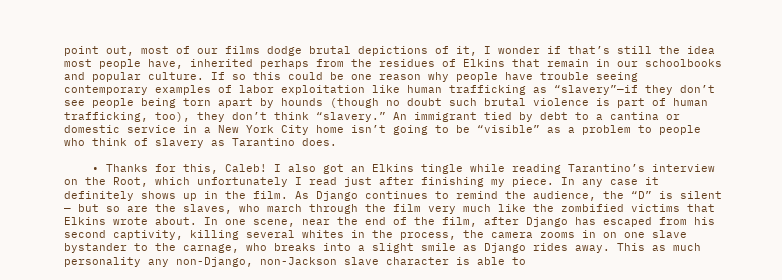point out, most of our films dodge brutal depictions of it, I wonder if that’s still the idea most people have, inherited perhaps from the residues of Elkins that remain in our schoolbooks and popular culture. If so this could be one reason why people have trouble seeing contemporary examples of labor exploitation like human trafficking as “slavery”—if they don’t see people being torn apart by hounds (though no doubt such brutal violence is part of human trafficking, too), they don’t think “slavery.” An immigrant tied by debt to a cantina or domestic service in a New York City home isn’t going to be “visible” as a problem to people who think of slavery as Tarantino does.

    • Thanks for this, Caleb! I also got an Elkins tingle while reading Tarantino’s interview on the Root, which unfortunately I read just after finishing my piece. In any case it definitely shows up in the film. As Django continues to remind the audience, the “D” is silent — but so are the slaves, who march through the film very much like the zombified victims that Elkins wrote about. In one scene, near the end of the film, after Django has escaped from his second captivity, killing several whites in the process, the camera zooms in on one slave bystander to the carnage, who breaks into a slight smile as Django rides away. This as much personality any non-Django, non-Jackson slave character is able to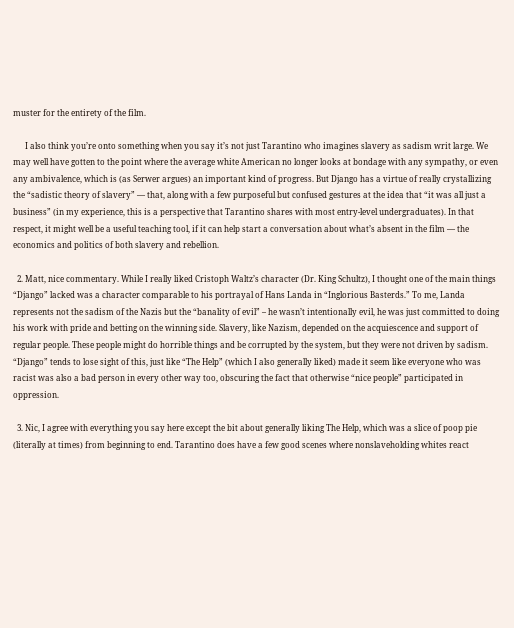muster for the entirety of the film.

      I also think you’re onto something when you say it’s not just Tarantino who imagines slavery as sadism writ large. We may well have gotten to the point where the average white American no longer looks at bondage with any sympathy, or even any ambivalence, which is (as Serwer argues) an important kind of progress. But Django has a virtue of really crystallizing the “sadistic theory of slavery” — that, along with a few purposeful but confused gestures at the idea that “it was all just a business” (in my experience, this is a perspective that Tarantino shares with most entry-level undergraduates). In that respect, it might well be a useful teaching tool, if it can help start a conversation about what’s absent in the film — the economics and politics of both slavery and rebellion.

  2. Matt, nice commentary. While I really liked Cristoph Waltz’s character (Dr. King Schultz), I thought one of the main things “Django” lacked was a character comparable to his portrayal of Hans Landa in “Inglorious Basterds.” To me, Landa represents not the sadism of the Nazis but the “banality of evil” – he wasn’t intentionally evil, he was just committed to doing his work with pride and betting on the winning side. Slavery, like Nazism, depended on the acquiescence and support of regular people. These people might do horrible things and be corrupted by the system, but they were not driven by sadism. “Django” tends to lose sight of this, just like “The Help” (which I also generally liked) made it seem like everyone who was racist was also a bad person in every other way too, obscuring the fact that otherwise “nice people” participated in oppression.

  3. Nic, I agree with everything you say here except the bit about generally liking The Help, which was a slice of poop pie (literally at times) from beginning to end. Tarantino does have a few good scenes where nonslaveholding whites react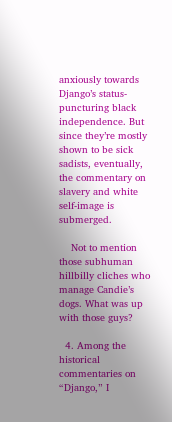anxiously towards Django’s status-puncturing black independence. But since they’re mostly shown to be sick sadists, eventually, the commentary on slavery and white self-image is submerged.

    Not to mention those subhuman hillbilly cliches who manage Candie’s dogs. What was up with those guys?

  4. Among the historical commentaries on “Django,” I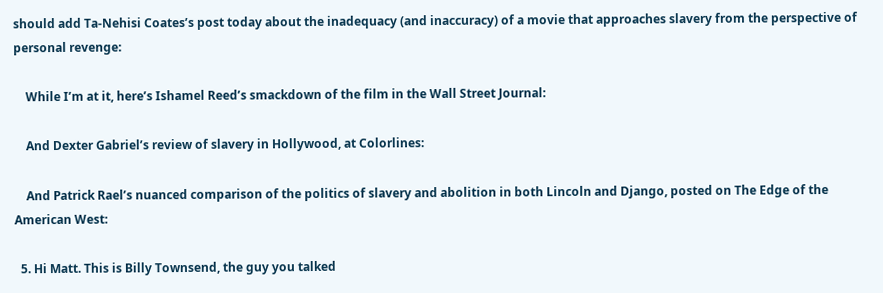should add Ta-Nehisi Coates’s post today about the inadequacy (and inaccuracy) of a movie that approaches slavery from the perspective of personal revenge:

    While I’m at it, here’s Ishamel Reed’s smackdown of the film in the Wall Street Journal:

    And Dexter Gabriel’s review of slavery in Hollywood, at Colorlines:

    And Patrick Rael’s nuanced comparison of the politics of slavery and abolition in both Lincoln and Django, posted on The Edge of the American West:

  5. Hi Matt. This is Billy Townsend, the guy you talked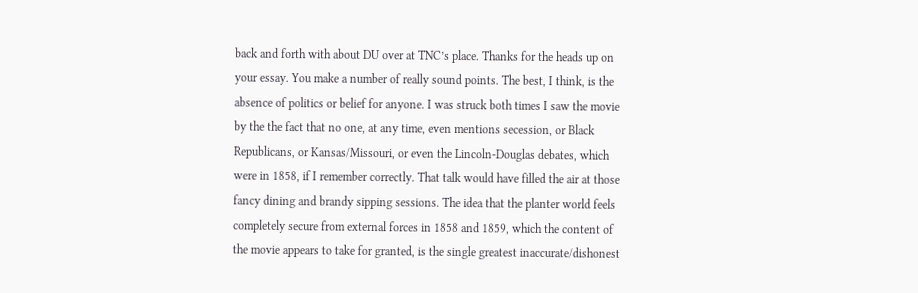back and forth with about DU over at TNC’s place. Thanks for the heads up on your essay. You make a number of really sound points. The best, I think, is the absence of politics or belief for anyone. I was struck both times I saw the movie by the the fact that no one, at any time, even mentions secession, or Black Republicans, or Kansas/Missouri, or even the Lincoln-Douglas debates, which were in 1858, if I remember correctly. That talk would have filled the air at those fancy dining and brandy sipping sessions. The idea that the planter world feels completely secure from external forces in 1858 and 1859, which the content of the movie appears to take for granted, is the single greatest inaccurate/dishonest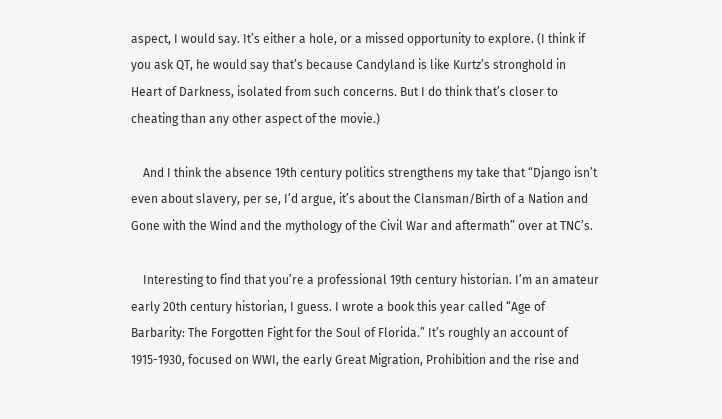aspect, I would say. It’s either a hole, or a missed opportunity to explore. (I think if you ask QT, he would say that’s because Candyland is like Kurtz’s stronghold in Heart of Darkness, isolated from such concerns. But I do think that’s closer to cheating than any other aspect of the movie.)

    And I think the absence 19th century politics strengthens my take that “Django isn’t even about slavery, per se, I’d argue, it’s about the Clansman/Birth of a Nation and Gone with the Wind and the mythology of the Civil War and aftermath” over at TNC’s.

    Interesting to find that you’re a professional 19th century historian. I’m an amateur early 20th century historian, I guess. I wrote a book this year called “Age of Barbarity: The Forgotten Fight for the Soul of Florida.” It’s roughly an account of 1915-1930, focused on WWI, the early Great Migration, Prohibition and the rise and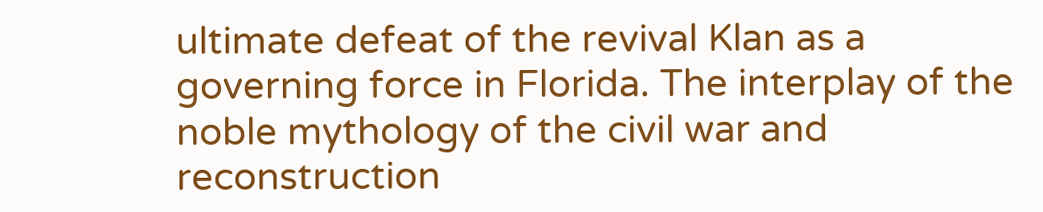ultimate defeat of the revival Klan as a governing force in Florida. The interplay of the noble mythology of the civil war and reconstruction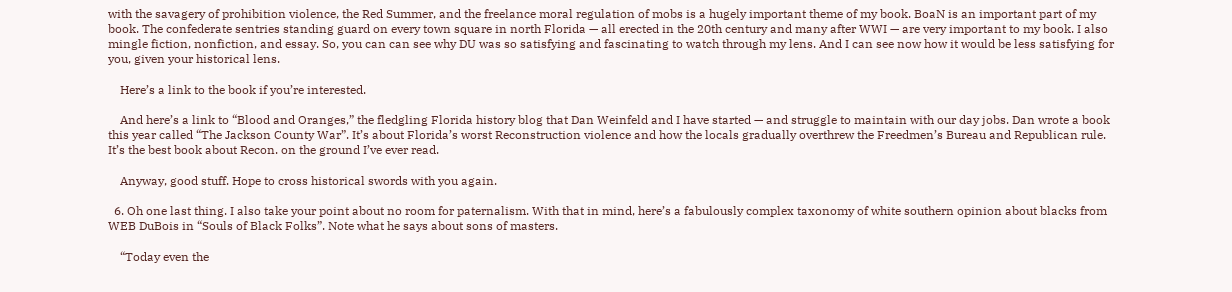with the savagery of prohibition violence, the Red Summer, and the freelance moral regulation of mobs is a hugely important theme of my book. BoaN is an important part of my book. The confederate sentries standing guard on every town square in north Florida — all erected in the 20th century and many after WWI — are very important to my book. I also mingle fiction, nonfiction, and essay. So, you can can see why DU was so satisfying and fascinating to watch through my lens. And I can see now how it would be less satisfying for you, given your historical lens.

    Here’s a link to the book if you’re interested.

    And here’s a link to “Blood and Oranges,” the fledgling Florida history blog that Dan Weinfeld and I have started — and struggle to maintain with our day jobs. Dan wrote a book this year called “The Jackson County War”. It’s about Florida’s worst Reconstruction violence and how the locals gradually overthrew the Freedmen’s Bureau and Republican rule. It’s the best book about Recon. on the ground I’ve ever read.

    Anyway, good stuff. Hope to cross historical swords with you again.

  6. Oh one last thing. I also take your point about no room for paternalism. With that in mind, here’s a fabulously complex taxonomy of white southern opinion about blacks from WEB DuBois in “Souls of Black Folks”. Note what he says about sons of masters.

    “Today even the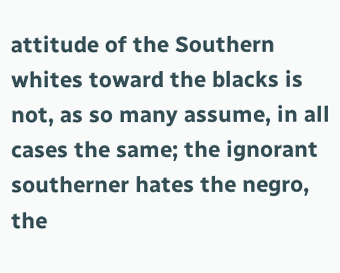attitude of the Southern whites toward the blacks is not, as so many assume, in all cases the same; the ignorant southerner hates the negro, the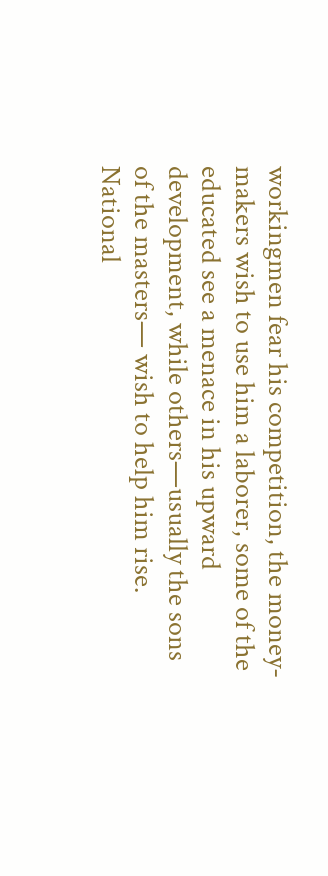workingmen fear his competition, the money-makers wish to use him a laborer, some of the educated see a menace in his upward development, while others—usually the sons of the masters— wish to help him rise. National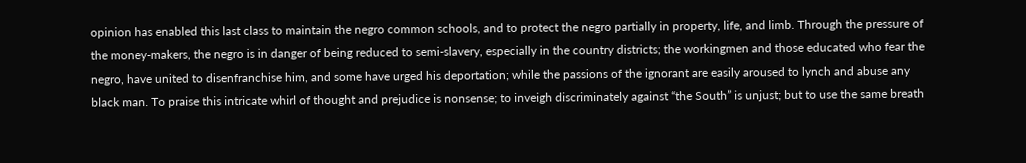opinion has enabled this last class to maintain the negro common schools, and to protect the negro partially in property, life, and limb. Through the pressure of the money-makers, the negro is in danger of being reduced to semi-slavery, especially in the country districts; the workingmen and those educated who fear the negro, have united to disenfranchise him, and some have urged his deportation; while the passions of the ignorant are easily aroused to lynch and abuse any black man. To praise this intricate whirl of thought and prejudice is nonsense; to inveigh discriminately against “the South” is unjust; but to use the same breath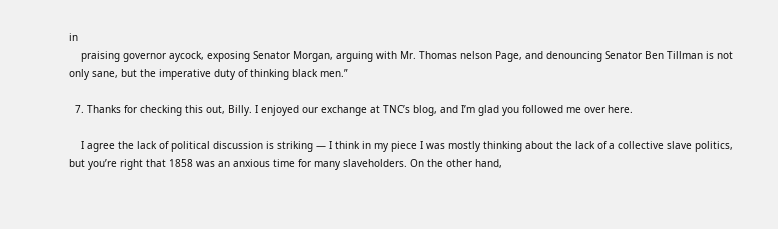in
    praising governor aycock, exposing Senator Morgan, arguing with Mr. Thomas nelson Page, and denouncing Senator Ben Tillman is not only sane, but the imperative duty of thinking black men.”

  7. Thanks for checking this out, Billy. I enjoyed our exchange at TNC’s blog, and I’m glad you followed me over here.

    I agree the lack of political discussion is striking — I think in my piece I was mostly thinking about the lack of a collective slave politics, but you’re right that 1858 was an anxious time for many slaveholders. On the other hand,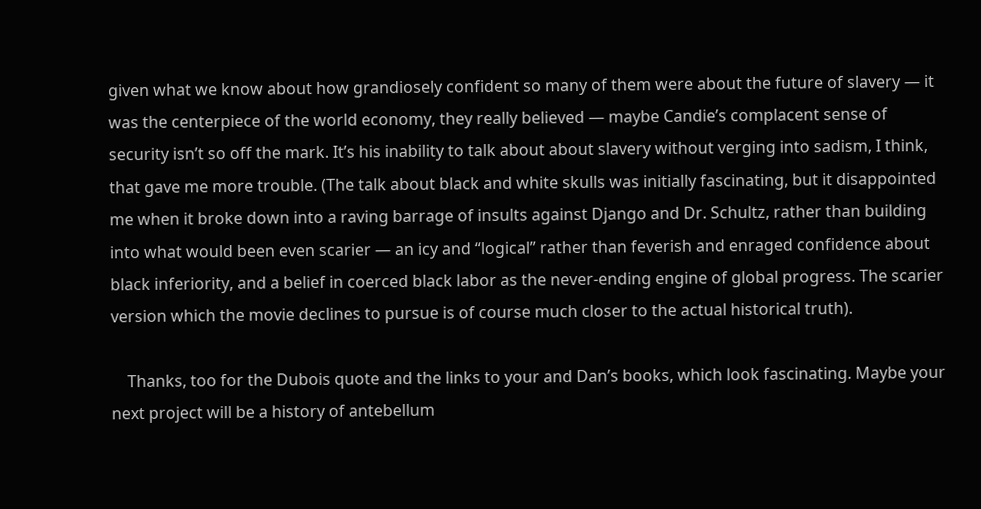given what we know about how grandiosely confident so many of them were about the future of slavery — it was the centerpiece of the world economy, they really believed — maybe Candie’s complacent sense of security isn’t so off the mark. It’s his inability to talk about about slavery without verging into sadism, I think, that gave me more trouble. (The talk about black and white skulls was initially fascinating, but it disappointed me when it broke down into a raving barrage of insults against Django and Dr. Schultz, rather than building into what would been even scarier — an icy and “logical” rather than feverish and enraged confidence about black inferiority, and a belief in coerced black labor as the never-ending engine of global progress. The scarier version which the movie declines to pursue is of course much closer to the actual historical truth).

    Thanks, too for the Dubois quote and the links to your and Dan’s books, which look fascinating. Maybe your next project will be a history of antebellum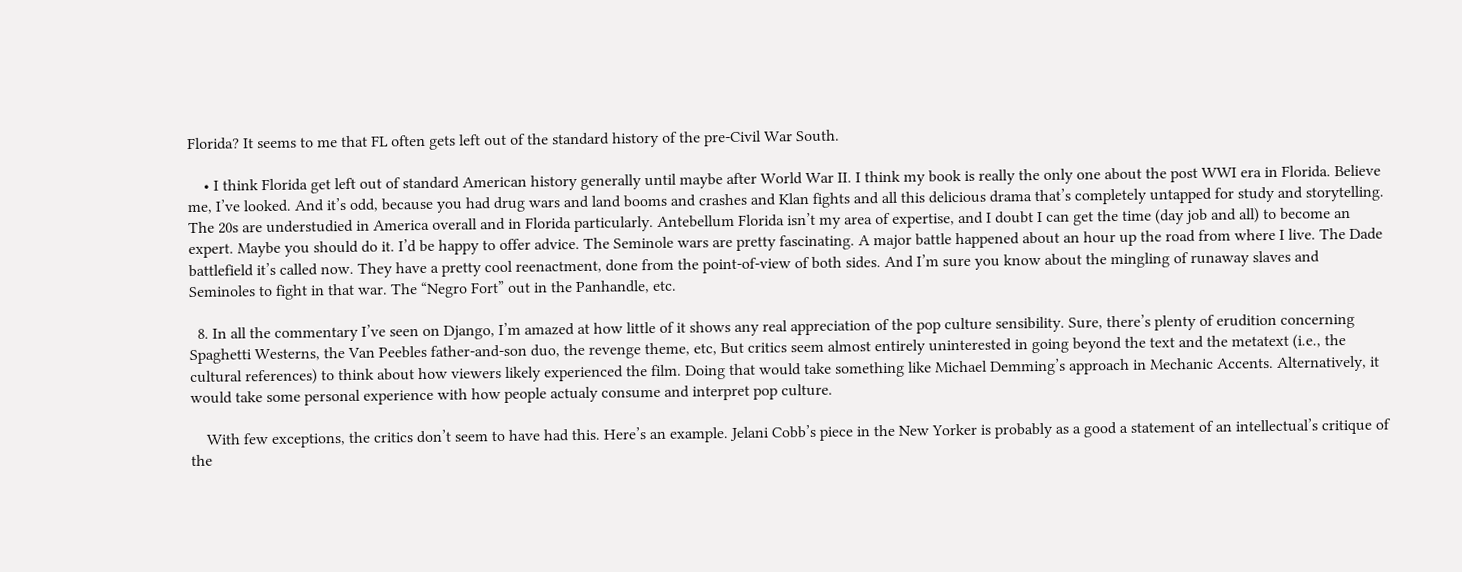Florida? It seems to me that FL often gets left out of the standard history of the pre-Civil War South.

    • I think Florida get left out of standard American history generally until maybe after World War II. I think my book is really the only one about the post WWI era in Florida. Believe me, I’ve looked. And it’s odd, because you had drug wars and land booms and crashes and Klan fights and all this delicious drama that’s completely untapped for study and storytelling. The 20s are understudied in America overall and in Florida particularly. Antebellum Florida isn’t my area of expertise, and I doubt I can get the time (day job and all) to become an expert. Maybe you should do it. I’d be happy to offer advice. The Seminole wars are pretty fascinating. A major battle happened about an hour up the road from where I live. The Dade battlefield it’s called now. They have a pretty cool reenactment, done from the point-of-view of both sides. And I’m sure you know about the mingling of runaway slaves and Seminoles to fight in that war. The “Negro Fort” out in the Panhandle, etc.

  8. In all the commentary I’ve seen on Django, I’m amazed at how little of it shows any real appreciation of the pop culture sensibility. Sure, there’s plenty of erudition concerning Spaghetti Westerns, the Van Peebles father-and-son duo, the revenge theme, etc, But critics seem almost entirely uninterested in going beyond the text and the metatext (i.e., the cultural references) to think about how viewers likely experienced the film. Doing that would take something like Michael Demming’s approach in Mechanic Accents. Alternatively, it would take some personal experience with how people actualy consume and interpret pop culture.

    With few exceptions, the critics don’t seem to have had this. Here’s an example. Jelani Cobb’s piece in the New Yorker is probably as a good a statement of an intellectual’s critique of the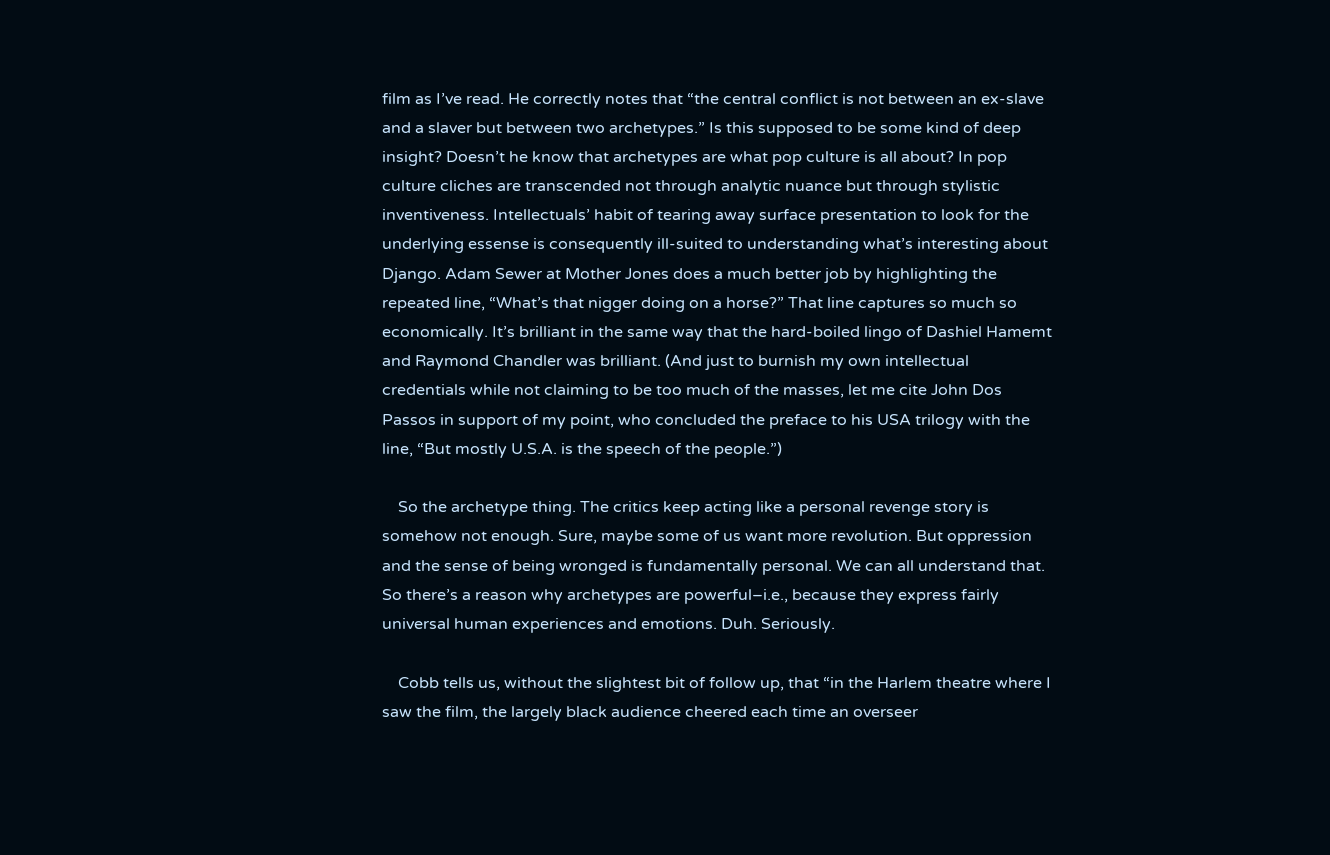film as I’ve read. He correctly notes that “the central conflict is not between an ex-slave and a slaver but between two archetypes.” Is this supposed to be some kind of deep insight? Doesn’t he know that archetypes are what pop culture is all about? In pop culture cliches are transcended not through analytic nuance but through stylistic inventiveness. Intellectuals’ habit of tearing away surface presentation to look for the underlying essense is consequently ill-suited to understanding what’s interesting about Django. Adam Sewer at Mother Jones does a much better job by highlighting the repeated line, “What’s that nigger doing on a horse?” That line captures so much so economically. It’s brilliant in the same way that the hard-boiled lingo of Dashiel Hamemt and Raymond Chandler was brilliant. (And just to burnish my own intellectual credentials while not claiming to be too much of the masses, let me cite John Dos Passos in support of my point, who concluded the preface to his USA trilogy with the line, “But mostly U.S.A. is the speech of the people.”)

    So the archetype thing. The critics keep acting like a personal revenge story is somehow not enough. Sure, maybe some of us want more revolution. But oppression and the sense of being wronged is fundamentally personal. We can all understand that. So there’s a reason why archetypes are powerful–i.e., because they express fairly universal human experiences and emotions. Duh. Seriously.

    Cobb tells us, without the slightest bit of follow up, that “in the Harlem theatre where I saw the film, the largely black audience cheered each time an overseer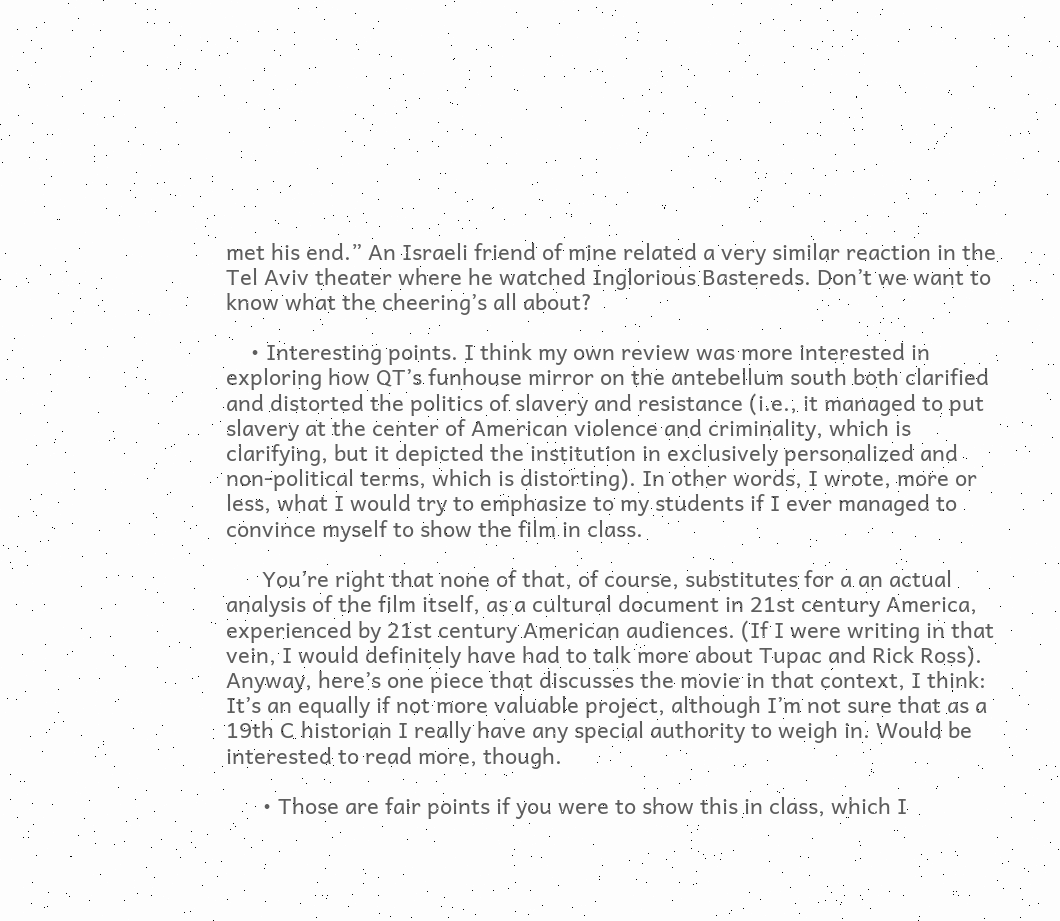met his end.” An Israeli friend of mine related a very similar reaction in the Tel Aviv theater where he watched Inglorious Bastereds. Don’t we want to know what the cheering’s all about?

    • Interesting points. I think my own review was more interested in exploring how QT’s funhouse mirror on the antebellum south both clarified and distorted the politics of slavery and resistance (i.e., it managed to put slavery at the center of American violence and criminality, which is clarifying, but it depicted the institution in exclusively personalized and non-political terms, which is distorting). In other words, I wrote, more or less, what I would try to emphasize to my students if I ever managed to convince myself to show the film in class.

      You’re right that none of that, of course, substitutes for a an actual analysis of the film itself, as a cultural document in 21st century America, experienced by 21st century American audiences. (If I were writing in that vein, I would definitely have had to talk more about Tupac and Rick Ross). Anyway, here’s one piece that discusses the movie in that context, I think: It’s an equally if not more valuable project, although I’m not sure that as a 19th C historian I really have any special authority to weigh in. Would be interested to read more, though.

      • Those are fair points if you were to show this in class, which I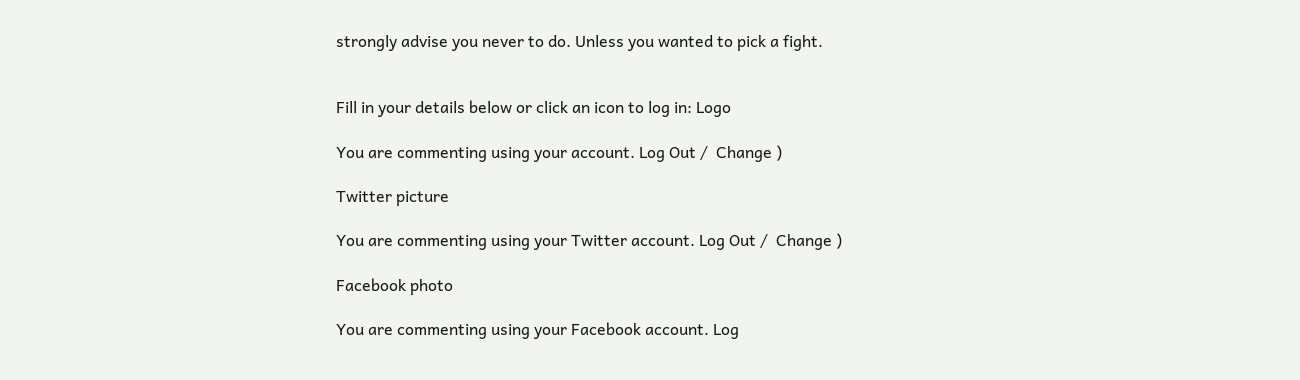strongly advise you never to do. Unless you wanted to pick a fight.


Fill in your details below or click an icon to log in: Logo

You are commenting using your account. Log Out /  Change )

Twitter picture

You are commenting using your Twitter account. Log Out /  Change )

Facebook photo

You are commenting using your Facebook account. Log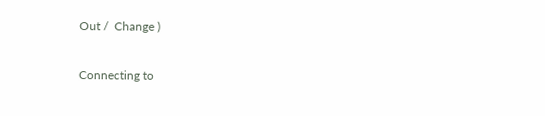Out /  Change )

Connecting to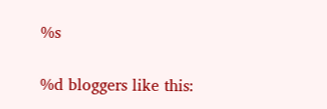%s

%d bloggers like this: